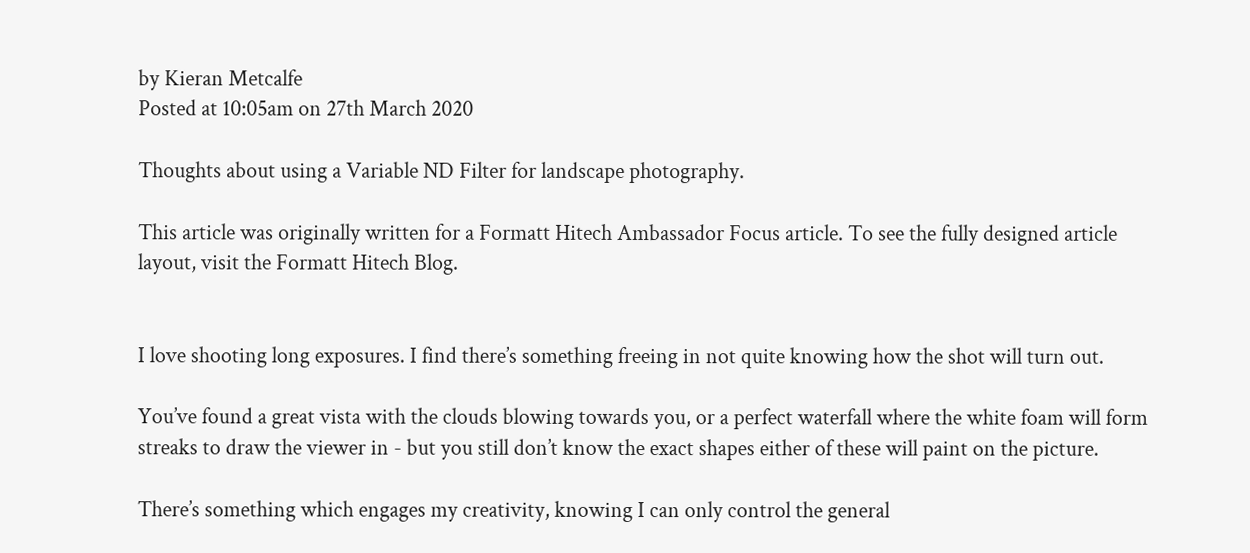by Kieran Metcalfe
Posted at 10:05am on 27th March 2020

Thoughts about using a Variable ND Filter for landscape photography.

This article was originally written for a Formatt Hitech Ambassador Focus article. To see the fully designed article layout, visit the Formatt Hitech Blog.


I love shooting long exposures. I find there’s something freeing in not quite knowing how the shot will turn out.

You’ve found a great vista with the clouds blowing towards you, or a perfect waterfall where the white foam will form streaks to draw the viewer in - but you still don’t know the exact shapes either of these will paint on the picture.

There’s something which engages my creativity, knowing I can only control the general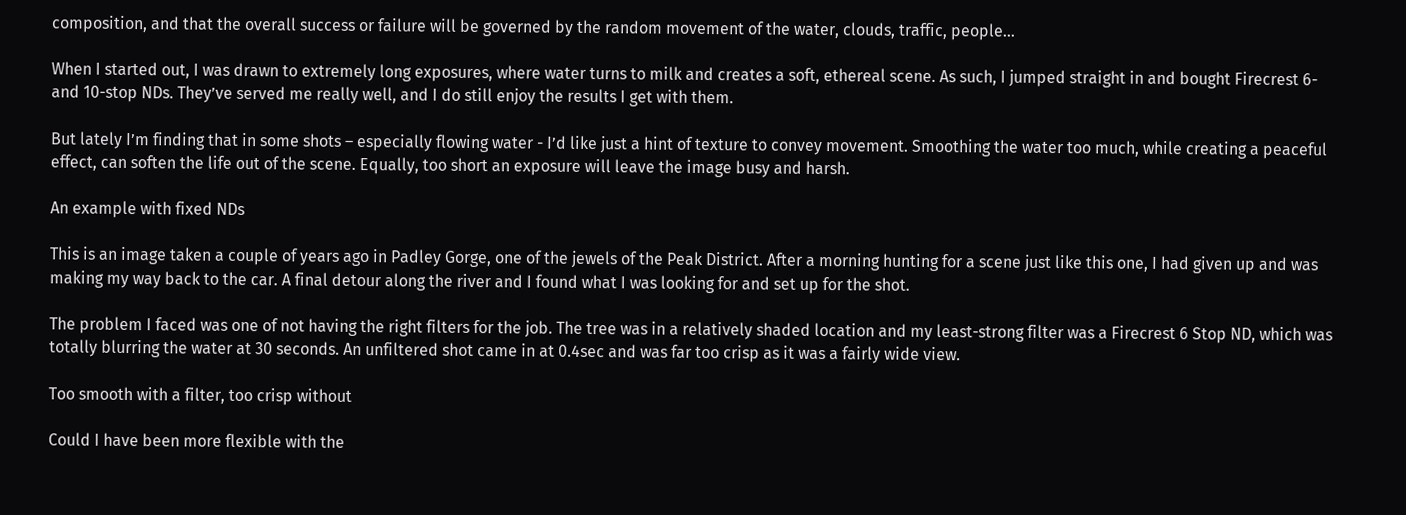composition, and that the overall success or failure will be governed by the random movement of the water, clouds, traffic, people…

When I started out, I was drawn to extremely long exposures, where water turns to milk and creates a soft, ethereal scene. As such, I jumped straight in and bought Firecrest 6- and 10-stop NDs. They’ve served me really well, and I do still enjoy the results I get with them.

But lately I’m finding that in some shots – especially flowing water - I’d like just a hint of texture to convey movement. Smoothing the water too much, while creating a peaceful effect, can soften the life out of the scene. Equally, too short an exposure will leave the image busy and harsh.

An example with fixed NDs

This is an image taken a couple of years ago in Padley Gorge, one of the jewels of the Peak District. After a morning hunting for a scene just like this one, I had given up and was making my way back to the car. A final detour along the river and I found what I was looking for and set up for the shot.

The problem I faced was one of not having the right filters for the job. The tree was in a relatively shaded location and my least-strong filter was a Firecrest 6 Stop ND, which was totally blurring the water at 30 seconds. An unfiltered shot came in at 0.4sec and was far too crisp as it was a fairly wide view.

Too smooth with a filter, too crisp without

Could I have been more flexible with the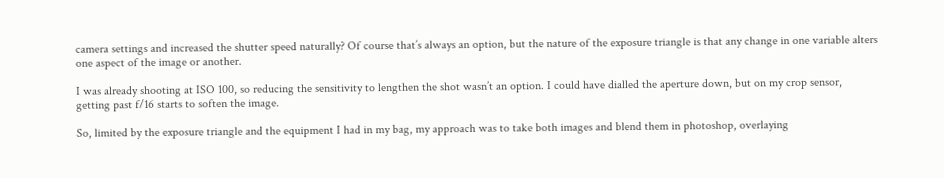camera settings and increased the shutter speed naturally? Of course that’s always an option, but the nature of the exposure triangle is that any change in one variable alters one aspect of the image or another.

I was already shooting at ISO 100, so reducing the sensitivity to lengthen the shot wasn’t an option. I could have dialled the aperture down, but on my crop sensor, getting past f/16 starts to soften the image.

So, limited by the exposure triangle and the equipment I had in my bag, my approach was to take both images and blend them in photoshop, overlaying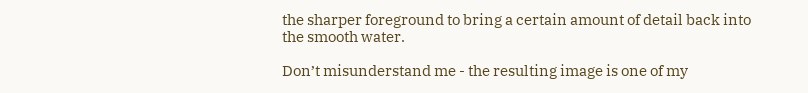the sharper foreground to bring a certain amount of detail back into the smooth water.

Don’t misunderstand me - the resulting image is one of my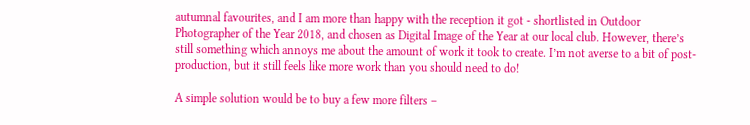autumnal favourites, and I am more than happy with the reception it got - shortlisted in Outdoor Photographer of the Year 2018, and chosen as Digital Image of the Year at our local club. However, there’s still something which annoys me about the amount of work it took to create. I’m not averse to a bit of post-production, but it still feels like more work than you should need to do!

A simple solution would be to buy a few more filters –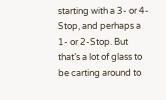starting with a 3- or 4-Stop, and perhaps a 1- or 2-Stop. But that’s a lot of glass to be carting around to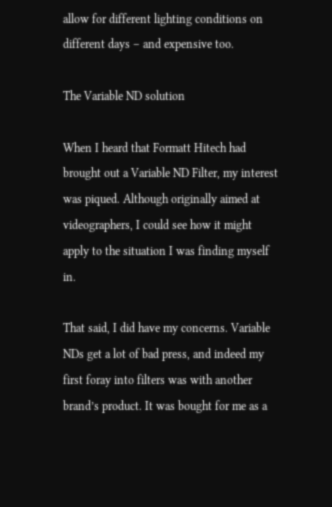allow for different lighting conditions on different days – and expensive too.

The Variable ND solution

When I heard that Formatt Hitech had brought out a Variable ND Filter, my interest was piqued. Although originally aimed at videographers, I could see how it might apply to the situation I was finding myself in.

That said, I did have my concerns. Variable NDs get a lot of bad press, and indeed my first foray into filters was with another brand’s product. It was bought for me as a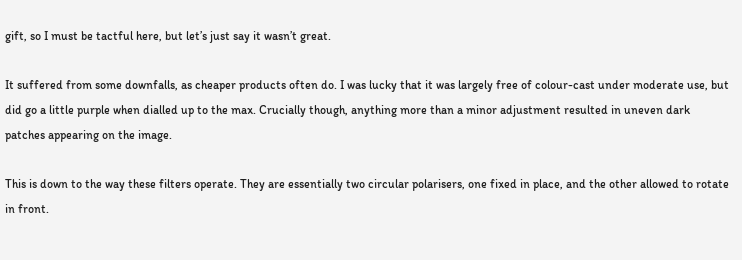gift, so I must be tactful here, but let’s just say it wasn’t great.

It suffered from some downfalls, as cheaper products often do. I was lucky that it was largely free of colour-cast under moderate use, but did go a little purple when dialled up to the max. Crucially though, anything more than a minor adjustment resulted in uneven dark patches appearing on the image.

This is down to the way these filters operate. They are essentially two circular polarisers, one fixed in place, and the other allowed to rotate in front.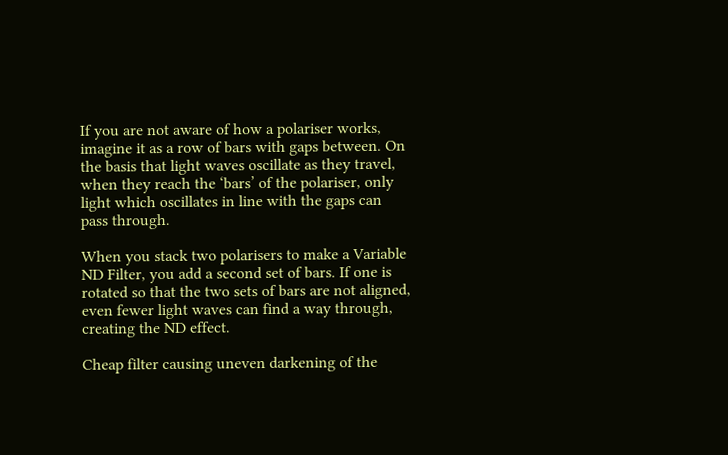If you are not aware of how a polariser works, imagine it as a row of bars with gaps between. On the basis that light waves oscillate as they travel, when they reach the ‘bars’ of the polariser, only light which oscillates in line with the gaps can pass through.

When you stack two polarisers to make a Variable ND Filter, you add a second set of bars. If one is rotated so that the two sets of bars are not aligned, even fewer light waves can find a way through, creating the ND effect.

Cheap filter causing uneven darkening of the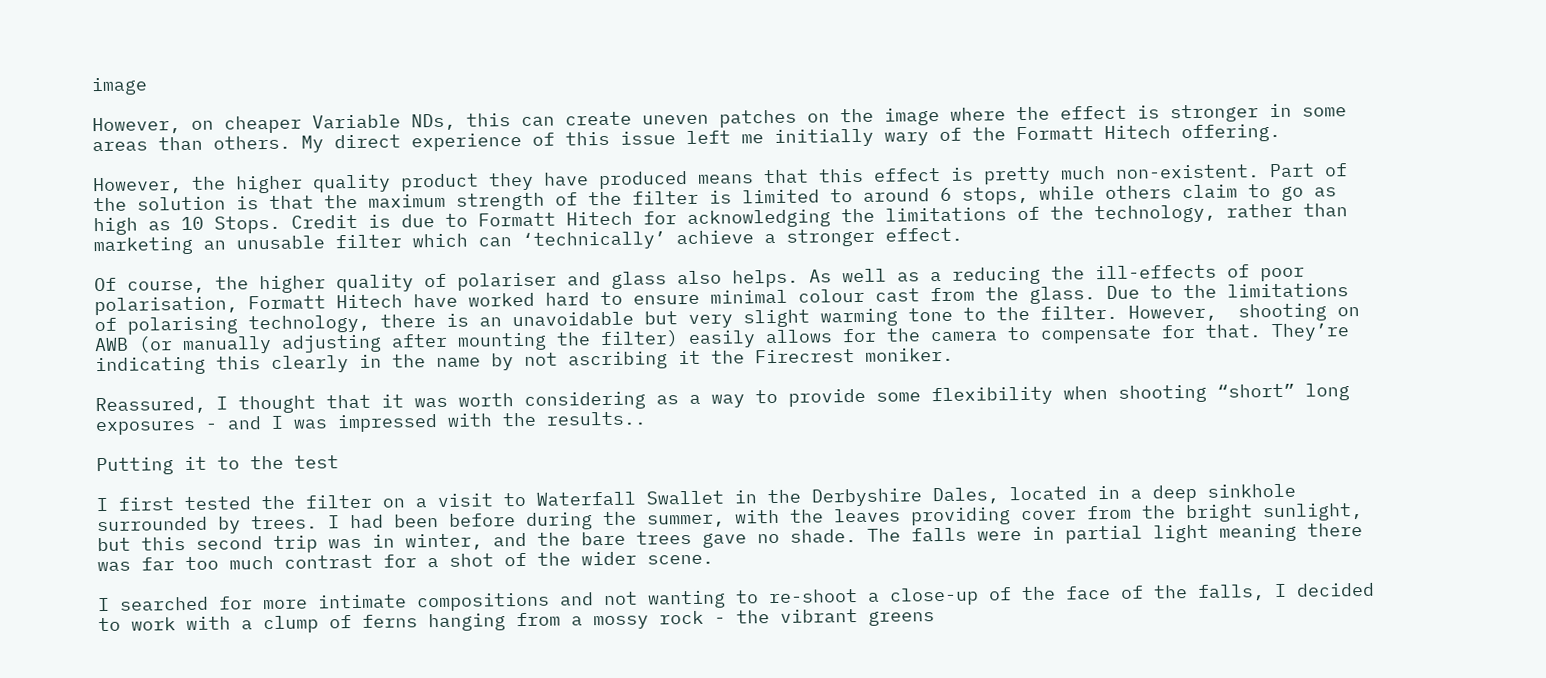image

However, on cheaper Variable NDs, this can create uneven patches on the image where the effect is stronger in some areas than others. My direct experience of this issue left me initially wary of the Formatt Hitech offering.

However, the higher quality product they have produced means that this effect is pretty much non-existent. Part of the solution is that the maximum strength of the filter is limited to around 6 stops, while others claim to go as high as 10 Stops. Credit is due to Formatt Hitech for acknowledging the limitations of the technology, rather than marketing an unusable filter which can ‘technically’ achieve a stronger effect.

Of course, the higher quality of polariser and glass also helps. As well as a reducing the ill-effects of poor polarisation, Formatt Hitech have worked hard to ensure minimal colour cast from the glass. Due to the limitations of polarising technology, there is an unavoidable but very slight warming tone to the filter. However,  shooting on AWB (or manually adjusting after mounting the filter) easily allows for the camera to compensate for that. They’re indicating this clearly in the name by not ascribing it the Firecrest moniker.

Reassured, I thought that it was worth considering as a way to provide some flexibility when shooting “short” long exposures - and I was impressed with the results..

Putting it to the test

I first tested the filter on a visit to Waterfall Swallet in the Derbyshire Dales, located in a deep sinkhole surrounded by trees. I had been before during the summer, with the leaves providing cover from the bright sunlight, but this second trip was in winter, and the bare trees gave no shade. The falls were in partial light meaning there was far too much contrast for a shot of the wider scene.

I searched for more intimate compositions and not wanting to re-shoot a close-up of the face of the falls, I decided to work with a clump of ferns hanging from a mossy rock - the vibrant greens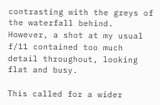contrasting with the greys of the waterfall behind. However, a shot at my usual f/11 contained too much detail throughout, looking flat and busy.

This called for a wider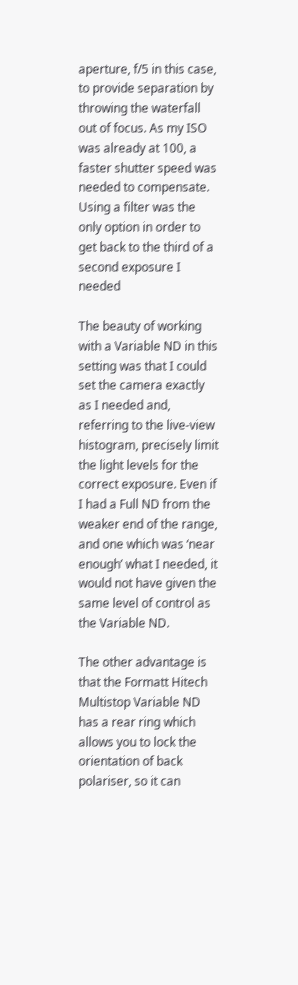aperture, f/5 in this case, to provide separation by throwing the waterfall out of focus. As my ISO was already at 100, a faster shutter speed was needed to compensate. Using a filter was the only option in order to get back to the third of a second exposure I needed

The beauty of working with a Variable ND in this setting was that I could set the camera exactly as I needed and, referring to the live-view histogram, precisely limit the light levels for the correct exposure. Even if I had a Full ND from the weaker end of the range, and one which was ‘near enough’ what I needed, it would not have given the same level of control as  the Variable ND.

The other advantage is that the Formatt Hitech Multistop Variable ND has a rear ring which allows you to lock the orientation of back polariser, so it can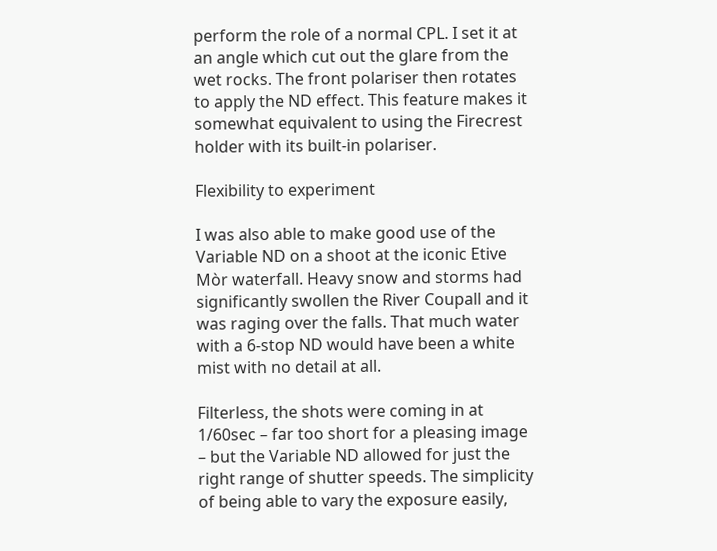perform the role of a normal CPL. I set it at an angle which cut out the glare from the wet rocks. The front polariser then rotates to apply the ND effect. This feature makes it somewhat equivalent to using the Firecrest holder with its built-in polariser.

Flexibility to experiment

I was also able to make good use of the Variable ND on a shoot at the iconic Etive Mòr waterfall. Heavy snow and storms had significantly swollen the River Coupall and it was raging over the falls. That much water with a 6-stop ND would have been a white mist with no detail at all.

Filterless, the shots were coming in at 1/60sec – far too short for a pleasing image – but the Variable ND allowed for just the right range of shutter speeds. The simplicity of being able to vary the exposure easily,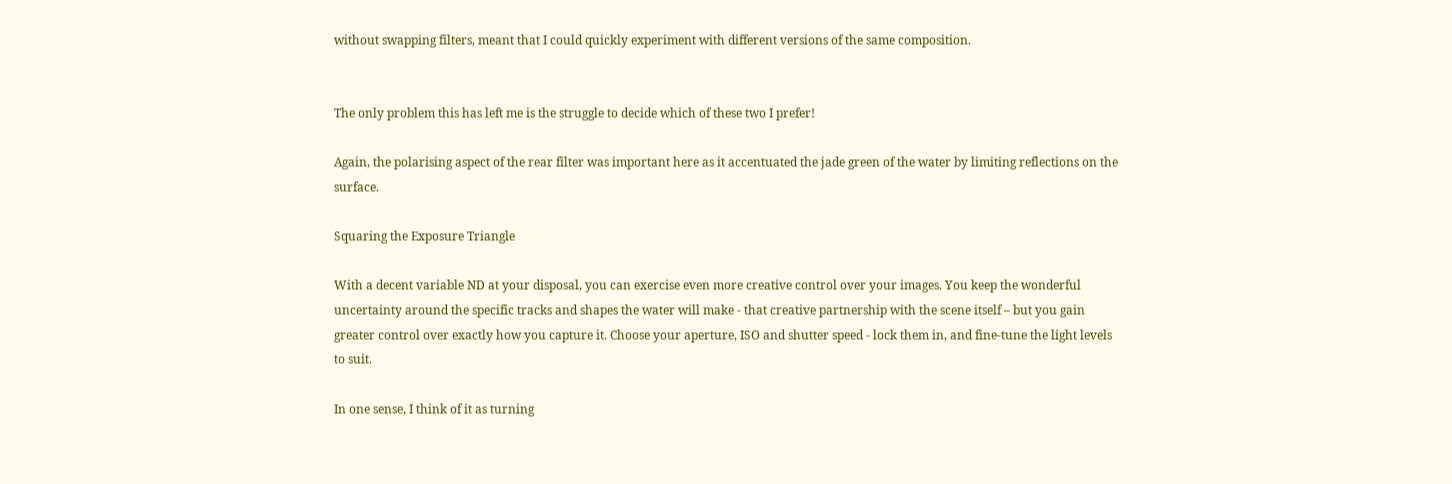without swapping filters, meant that I could quickly experiment with different versions of the same composition.


The only problem this has left me is the struggle to decide which of these two I prefer!

Again, the polarising aspect of the rear filter was important here as it accentuated the jade green of the water by limiting reflections on the surface.

Squaring the Exposure Triangle

With a decent variable ND at your disposal, you can exercise even more creative control over your images. You keep the wonderful uncertainty around the specific tracks and shapes the water will make - that creative partnership with the scene itself – but you gain greater control over exactly how you capture it. Choose your aperture, ISO and shutter speed - lock them in, and fine-tune the light levels to suit.

In one sense, I think of it as turning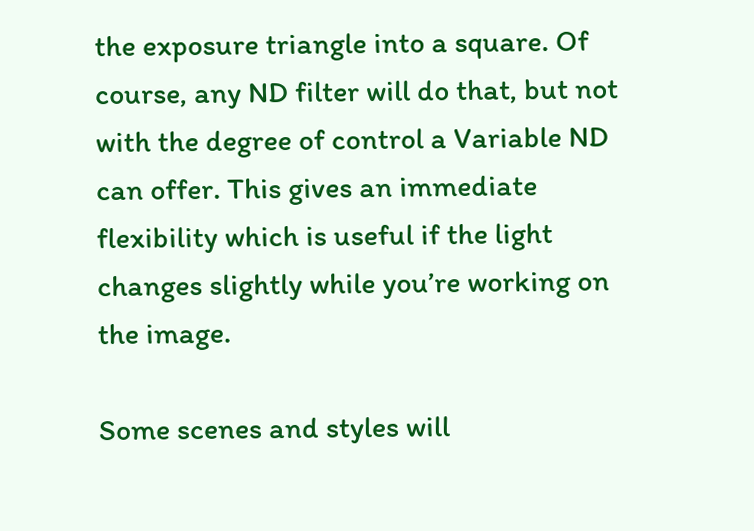the exposure triangle into a square. Of course, any ND filter will do that, but not with the degree of control a Variable ND can offer. This gives an immediate flexibility which is useful if the light changes slightly while you’re working on the image.

Some scenes and styles will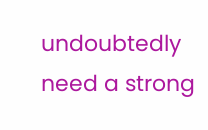undoubtedly need a strong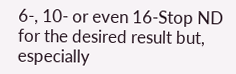6-, 10- or even 16-Stop ND for the desired result but, especially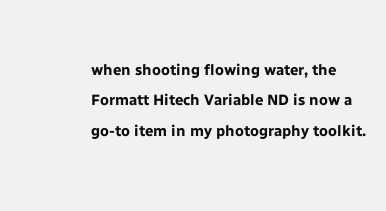when shooting flowing water, the Formatt Hitech Variable ND is now a go-to item in my photography toolkit.